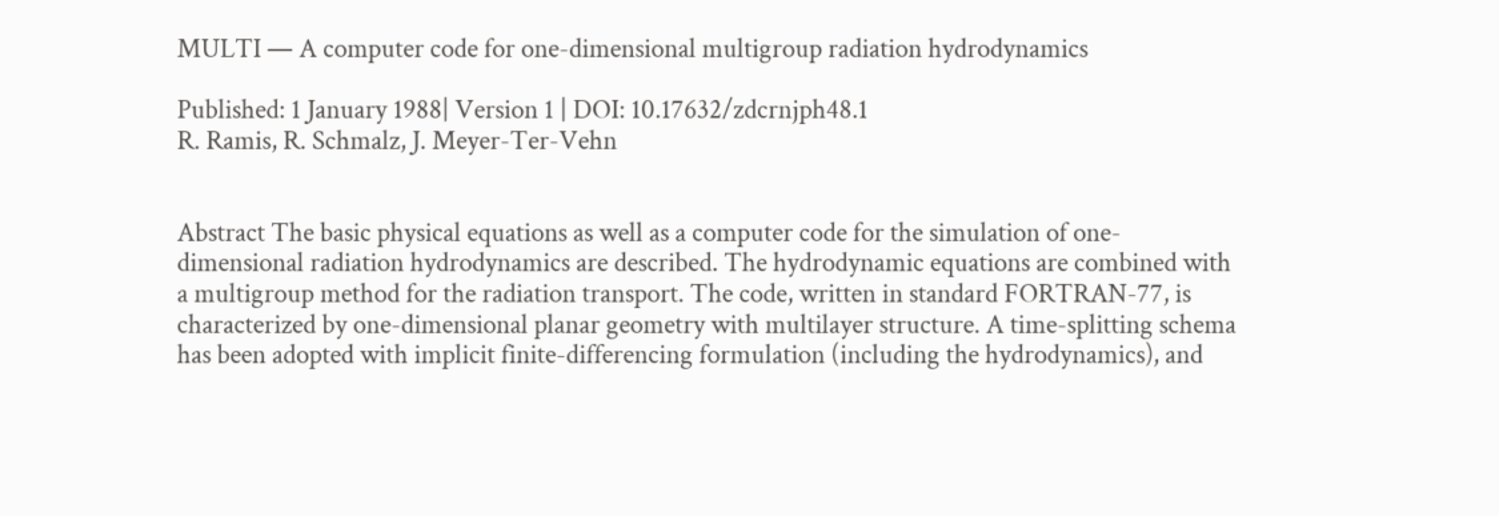MULTI — A computer code for one-dimensional multigroup radiation hydrodynamics

Published: 1 January 1988| Version 1 | DOI: 10.17632/zdcrnjph48.1
R. Ramis, R. Schmalz, J. Meyer-Ter-Vehn


Abstract The basic physical equations as well as a computer code for the simulation of one-dimensional radiation hydrodynamics are described. The hydrodynamic equations are combined with a multigroup method for the radiation transport. The code, written in standard FORTRAN-77, is characterized by one-dimensional planar geometry with multilayer structure. A time-splitting schema has been adopted with implicit finite-differencing formulation (including the hydrodynamics), and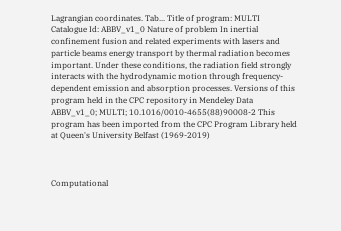Lagrangian coordinates. Tab... Title of program: MULTI Catalogue Id: ABBV_v1_0 Nature of problem In inertial confinement fusion and related experiments with lasers and particle beams energy transport by thermal radiation becomes important. Under these conditions, the radiation field strongly interacts with the hydrodynamic motion through frequency-dependent emission and absorption processes. Versions of this program held in the CPC repository in Mendeley Data ABBV_v1_0; MULTI; 10.1016/0010-4655(88)90008-2 This program has been imported from the CPC Program Library held at Queen's University Belfast (1969-2019)



Computational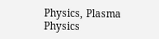Physics, Plasma Physics